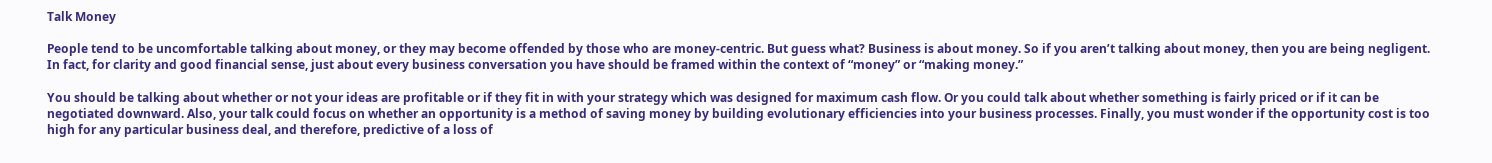Talk Money

People tend to be uncomfortable talking about money, or they may become offended by those who are money-centric. But guess what? Business is about money. So if you aren’t talking about money, then you are being negligent. In fact, for clarity and good financial sense, just about every business conversation you have should be framed within the context of “money” or “making money.”

You should be talking about whether or not your ideas are profitable or if they fit in with your strategy which was designed for maximum cash flow. Or you could talk about whether something is fairly priced or if it can be negotiated downward. Also, your talk could focus on whether an opportunity is a method of saving money by building evolutionary efficiencies into your business processes. Finally, you must wonder if the opportunity cost is too high for any particular business deal, and therefore, predictive of a loss of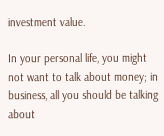investment value.

In your personal life, you might not want to talk about money; in business, all you should be talking about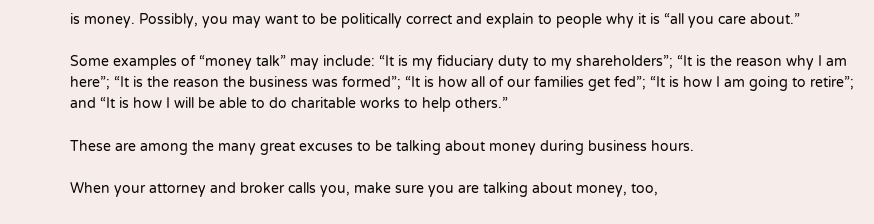is money. Possibly, you may want to be politically correct and explain to people why it is “all you care about.”

Some examples of “money talk” may include: “It is my fiduciary duty to my shareholders”; “It is the reason why I am here”; “It is the reason the business was formed”; “It is how all of our families get fed”; “It is how I am going to retire”; and “It is how I will be able to do charitable works to help others.”

These are among the many great excuses to be talking about money during business hours.

When your attorney and broker calls you, make sure you are talking about money, too,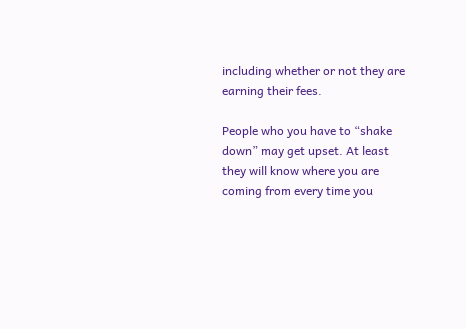including whether or not they are earning their fees.

People who you have to “shake down” may get upset. At least they will know where you are coming from every time you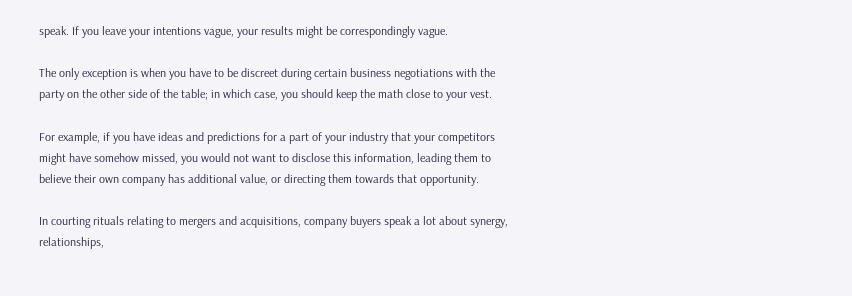speak. If you leave your intentions vague, your results might be correspondingly vague.

The only exception is when you have to be discreet during certain business negotiations with the party on the other side of the table; in which case, you should keep the math close to your vest.

For example, if you have ideas and predictions for a part of your industry that your competitors might have somehow missed, you would not want to disclose this information, leading them to believe their own company has additional value, or directing them towards that opportunity.

In courting rituals relating to mergers and acquisitions, company buyers speak a lot about synergy, relationships,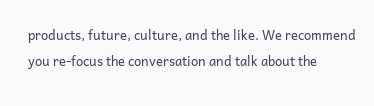products, future, culture, and the like. We recommend you re-focus the conversation and talk about the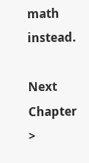math instead.

Next Chapter >